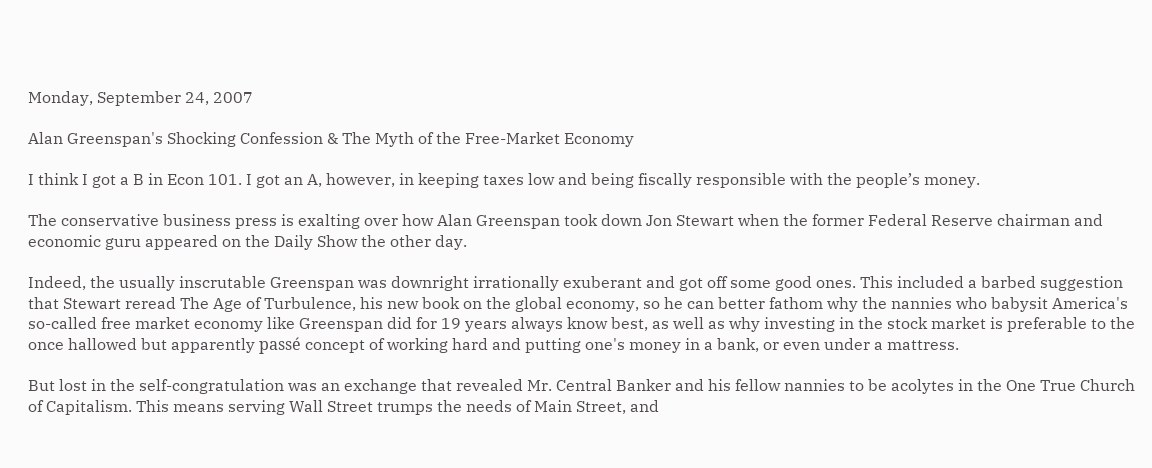Monday, September 24, 2007

Alan Greenspan's Shocking Confession & The Myth of the Free-Market Economy

I think I got a B in Econ 101. I got an A, however, in keeping taxes low and being fiscally responsible with the people’s money.

The conservative business press is exalting over how Alan Greenspan took down Jon Stewart when the former Federal Reserve chairman and economic guru appeared on the Daily Show the other day.

Indeed, the usually inscrutable Greenspan was downright irrationally exuberant and got off some good ones. This included a barbed suggestion that Stewart reread The Age of Turbulence, his new book on the global economy, so he can better fathom why the nannies who babysit America's so-called free market economy like Greenspan did for 19 years always know best, as well as why investing in the stock market is preferable to the once hallowed but apparently passé concept of working hard and putting one's money in a bank, or even under a mattress.

But lost in the self-congratulation was an exchange that revealed Mr. Central Banker and his fellow nannies to be acolytes in the One True Church of Capitalism. This means serving Wall Street trumps the needs of Main Street, and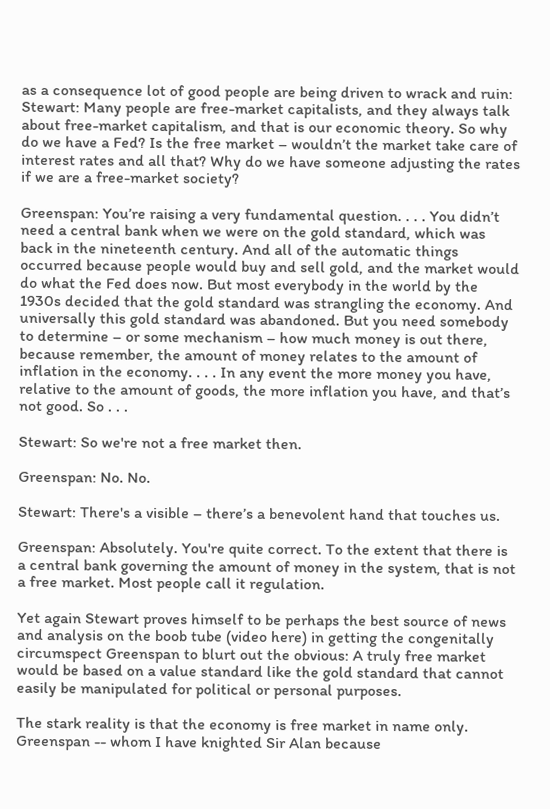as a consequence lot of good people are being driven to wrack and ruin:
Stewart: Many people are free-market capitalists, and they always talk about free-market capitalism, and that is our economic theory. So why do we have a Fed? Is the free market – wouldn’t the market take care of interest rates and all that? Why do we have someone adjusting the rates if we are a free-market society?

Greenspan: You’re raising a very fundamental question. . . . You didn’t need a central bank when we were on the gold standard, which was back in the nineteenth century. And all of the automatic things occurred because people would buy and sell gold, and the market would do what the Fed does now. But most everybody in the world by the 1930s decided that the gold standard was strangling the economy. And universally this gold standard was abandoned. But you need somebody to determine – or some mechanism – how much money is out there, because remember, the amount of money relates to the amount of inflation in the economy. . . . In any event the more money you have, relative to the amount of goods, the more inflation you have, and that’s not good. So . . .

Stewart: So we're not a free market then.

Greenspan: No. No.

Stewart: There's a visible – there’s a benevolent hand that touches us.

Greenspan: Absolutely. You're quite correct. To the extent that there is a central bank governing the amount of money in the system, that is not a free market. Most people call it regulation.

Yet again Stewart proves himself to be perhaps the best source of news and analysis on the boob tube (video here) in getting the congenitally circumspect Greenspan to blurt out the obvious: A truly free market would be based on a value standard like the gold standard that cannot easily be manipulated for political or personal purposes.

The stark reality is that the economy is free market in name only.
Greenspan -- whom I have knighted Sir Alan because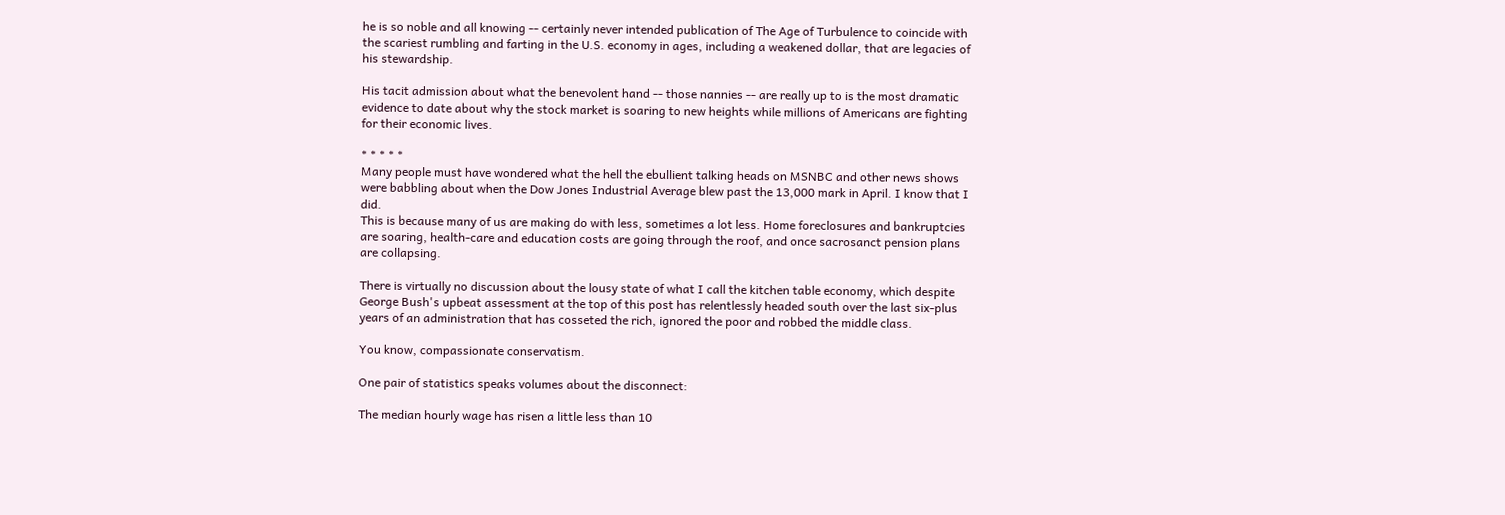he is so noble and all knowing -- certainly never intended publication of The Age of Turbulence to coincide with the scariest rumbling and farting in the U.S. economy in ages, including a weakened dollar, that are legacies of his stewardship.

His tacit admission about what the benevolent hand -- those nannies -- are really up to is the most dramatic evidence to date about why the stock market is soaring to new heights while millions of Americans are fighting for their economic lives.

* * * * *
Many people must have wondered what the hell the ebullient talking heads on MSNBC and other news shows were babbling about when the Dow Jones Industrial Average blew past the 13,000 mark in April. I know that I did.
This is because many of us are making do with less, sometimes a lot less. Home foreclosures and bankruptcies are soaring, health-care and education costs are going through the roof, and once sacrosanct pension plans are collapsing.

There is virtually no discussion about the lousy state of what I call the kitchen table economy, which despite George Bush's upbeat assessment at the top of this post has relentlessly headed south over the last six-plus years of an administration that has cosseted the rich, ignored the poor and robbed the middle class.

You know, compassionate conservatism.

One pair of statistics speaks volumes about the disconnect:

The median hourly wage has risen a little less than 10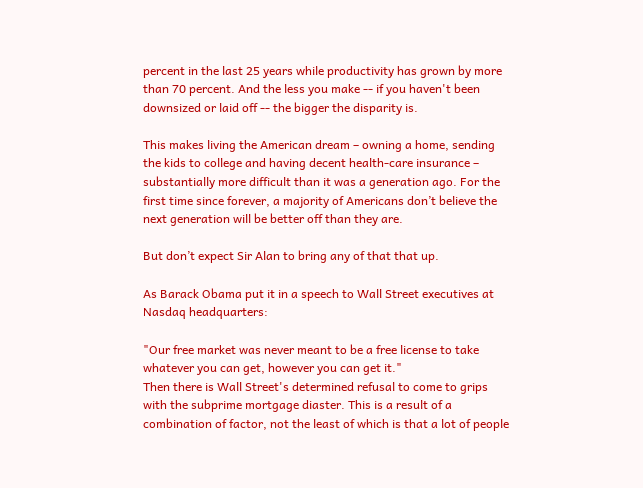percent in the last 25 years while productivity has grown by more than 70 percent. And the less you make -- if you haven't been downsized or laid off -- the bigger the disparity is.

This makes living the American dream – owning a home, sending the kids to college and having decent health-care insurance – substantially more difficult than it was a generation ago. For the first time since forever, a majority of Americans don’t believe the next generation will be better off than they are.

But don’t expect Sir Alan to bring any of that that up.

As Barack Obama put it in a speech to Wall Street executives at Nasdaq headquarters:

"Our free market was never meant to be a free license to take whatever you can get, however you can get it."
Then there is Wall Street's determined refusal to come to grips with the subprime mortgage diaster. This is a result of a combination of factor, not the least of which is that a lot of people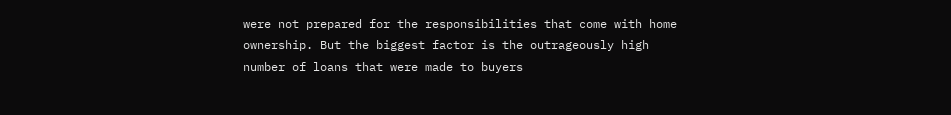were not prepared for the responsibilities that come with home ownership. But the biggest factor is the outrageously high number of loans that were made to buyers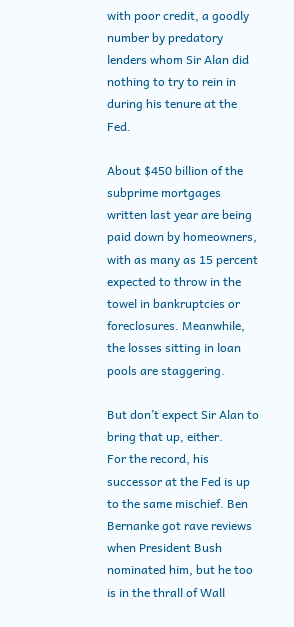with poor credit, a goodly number by predatory lenders whom Sir Alan did nothing to try to rein in during his tenure at the Fed.

About $450 billion of the subprime mortgages written last year are being paid down by homeowners, with as many as 15 percent expected to throw in the towel in bankruptcies or foreclosures. Meanwhile, the losses sitting in loan pools are staggering.

But don’t expect Sir Alan to bring that up, either.
For the record, his successor at the Fed is up to the same mischief. Ben Bernanke got rave reviews when President Bush nominated him, but he too is in the thrall of Wall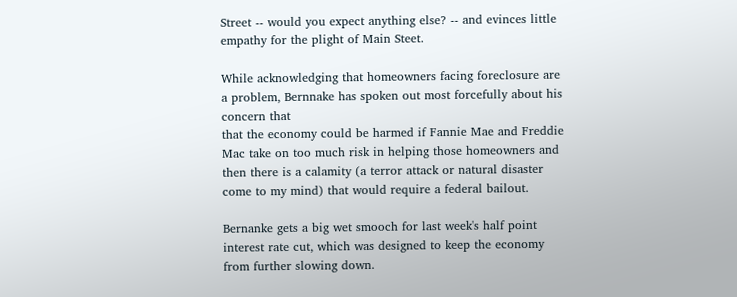Street -- would you expect anything else? -- and evinces little empathy for the plight of Main Steet.

While acknowledging that homeowners facing foreclosure are a problem, Bernnake has spoken out most forcefully about his concern that
that the economy could be harmed if Fannie Mae and Freddie Mac take on too much risk in helping those homeowners and then there is a calamity (a terror attack or natural disaster come to my mind) that would require a federal bailout.

Bernanke gets a big wet smooch for last week's half point interest rate cut, which was designed to keep the economy from further slowing down.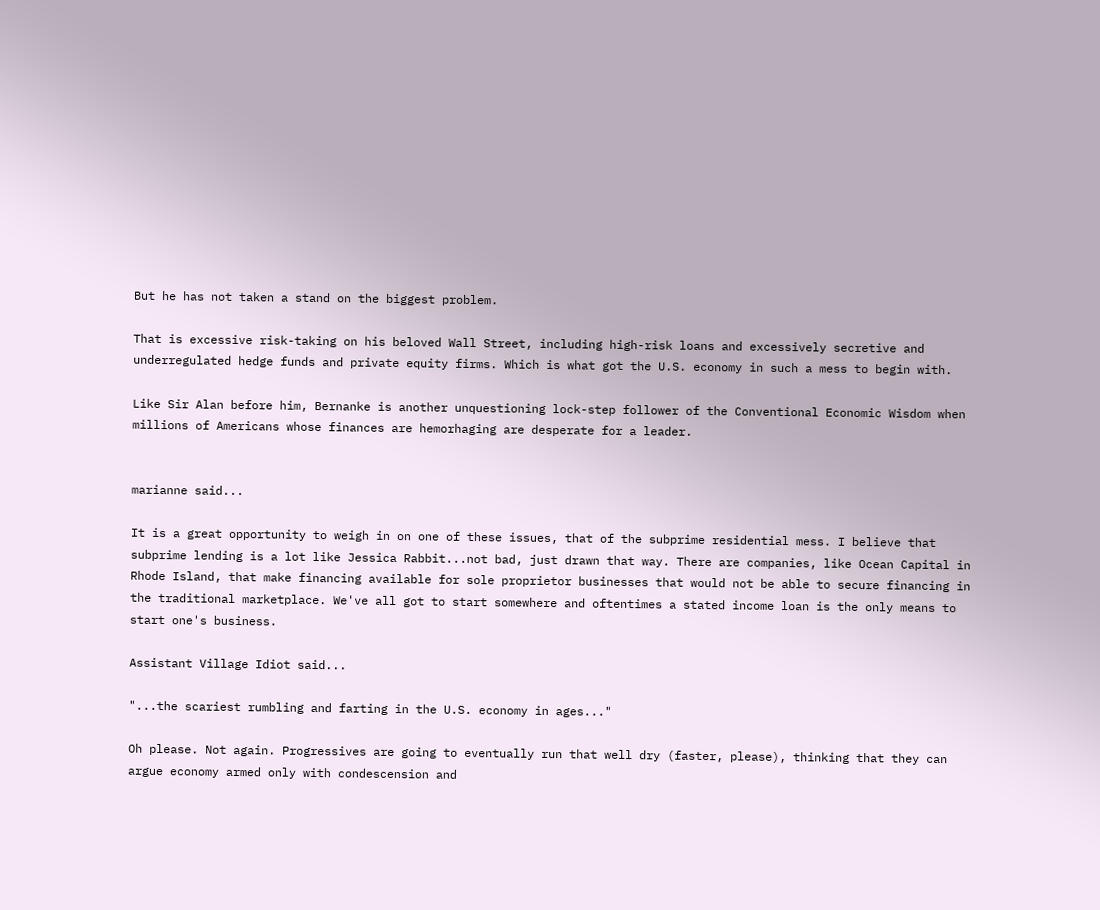But he has not taken a stand on the biggest problem.

That is excessive risk-taking on his beloved Wall Street, including high-risk loans and excessively secretive and underregulated hedge funds and private equity firms. Which is what got the U.S. economy in such a mess to begin with.

Like Sir Alan before him, Bernanke is another unquestioning lock-step follower of the Conventional Economic Wisdom when millions of Americans whose finances are hemorhaging are desperate for a leader.


marianne said...

It is a great opportunity to weigh in on one of these issues, that of the subprime residential mess. I believe that subprime lending is a lot like Jessica Rabbit...not bad, just drawn that way. There are companies, like Ocean Capital in Rhode Island, that make financing available for sole proprietor businesses that would not be able to secure financing in the traditional marketplace. We've all got to start somewhere and oftentimes a stated income loan is the only means to start one's business.

Assistant Village Idiot said...

"...the scariest rumbling and farting in the U.S. economy in ages..."

Oh please. Not again. Progressives are going to eventually run that well dry (faster, please), thinking that they can argue economy armed only with condescension and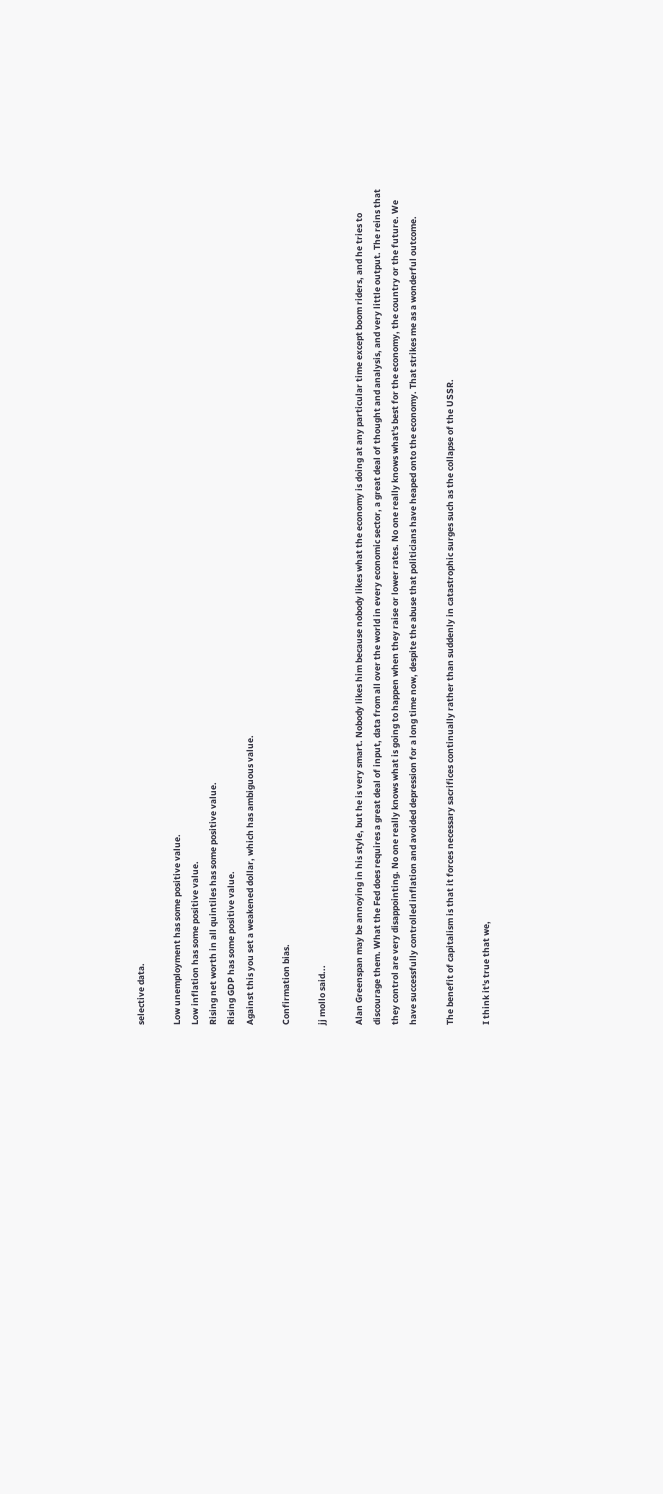selective data.

Low unemployment has some positive value.
Low inflation has some positive value.
Rising net worth in all quintiles has some positive value.
Rising GDP has some positive value.
Against this you set a weakened dollar, which has ambiguous value.

Confirmation bias.

jj mollo said...

Alan Greenspan may be annoying in his style, but he is very smart. Nobody likes him because nobody likes what the economy is doing at any particular time except boom riders, and he tries to discourage them. What the Fed does requires a great deal of input, data from all over the world in every economic sector, a great deal of thought and analysis, and very little output. The reins that they control are very disappointing. No one really knows what is going to happen when they raise or lower rates. No one really knows what's best for the economy, the country or the future. We have successfully controlled inflation and avoided depression for a long time now, despite the abuse that politicians have heaped onto the economy. That strikes me as a wonderful outcome.

The benefit of capitalism is that it forces necessary sacrifices continually rather than suddenly in catastrophic surges such as the collapse of the USSR.

I think it's true that we,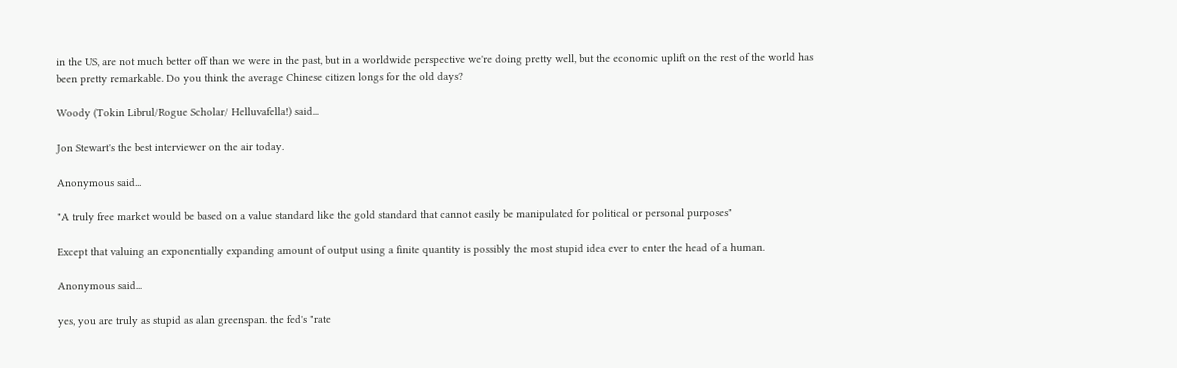in the US, are not much better off than we were in the past, but in a worldwide perspective we're doing pretty well, but the economic uplift on the rest of the world has been pretty remarkable. Do you think the average Chinese citizen longs for the old days?

Woody (Tokin Librul/Rogue Scholar/ Helluvafella!) said...

Jon Stewart's the best interviewer on the air today.

Anonymous said...

"A truly free market would be based on a value standard like the gold standard that cannot easily be manipulated for political or personal purposes"

Except that valuing an exponentially expanding amount of output using a finite quantity is possibly the most stupid idea ever to enter the head of a human.

Anonymous said...

yes, you are truly as stupid as alan greenspan. the fed's "rate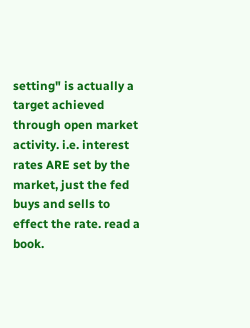setting" is actually a target achieved through open market activity. i.e. interest rates ARE set by the market, just the fed buys and sells to effect the rate. read a book.